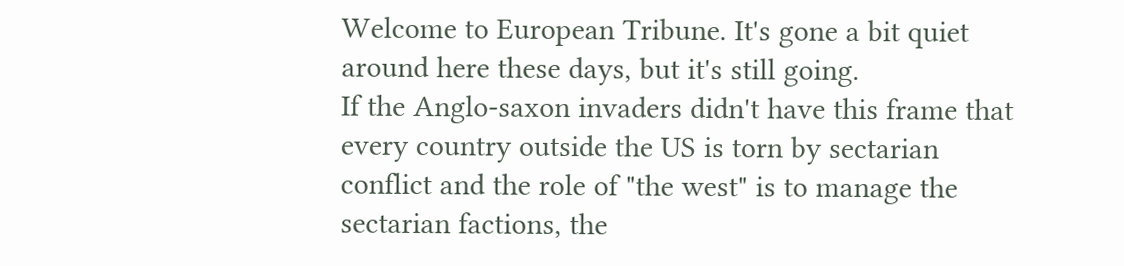Welcome to European Tribune. It's gone a bit quiet around here these days, but it's still going.
If the Anglo-saxon invaders didn't have this frame that every country outside the US is torn by sectarian conflict and the role of "the west" is to manage the sectarian factions, the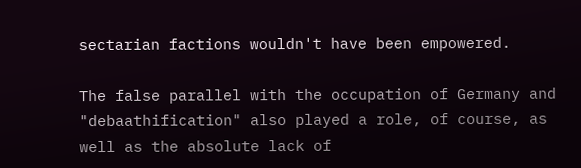sectarian factions wouldn't have been empowered.

The false parallel with the occupation of Germany and "debaathification" also played a role, of course, as well as the absolute lack of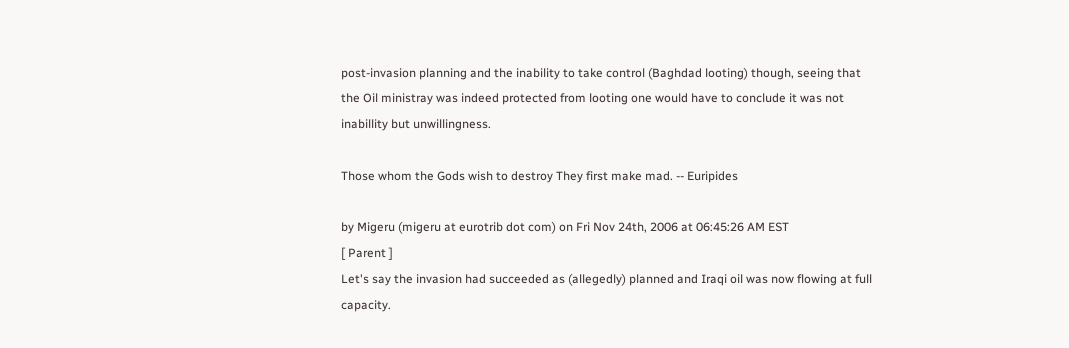post-invasion planning and the inability to take control (Baghdad looting) though, seeing that the Oil ministray was indeed protected from looting one would have to conclude it was not inabillity but unwillingness.

Those whom the Gods wish to destroy They first make mad. -- Euripides

by Migeru (migeru at eurotrib dot com) on Fri Nov 24th, 2006 at 06:45:26 AM EST
[ Parent ]
Let's say the invasion had succeeded as (allegedly) planned and Iraqi oil was now flowing at full capacity.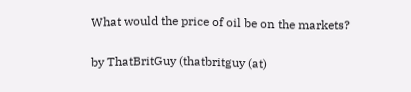What would the price of oil be on the markets?

by ThatBritGuy (thatbritguy (at)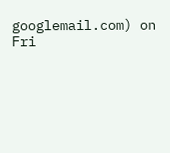googlemail.com) on Fri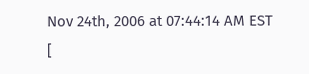Nov 24th, 2006 at 07:44:14 AM EST
[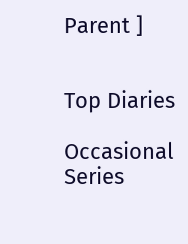Parent ]


Top Diaries

Occasional Series